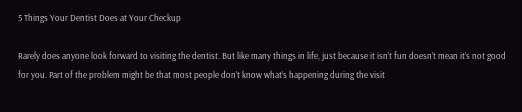5 Things Your Dentist Does at Your Checkup

Rarely does anyone look forward to visiting the dentist. But like many things in life, just because it isn’t fun doesn’t mean it’s not good for you. Part of the problem might be that most people don’t know what’s happening during the visit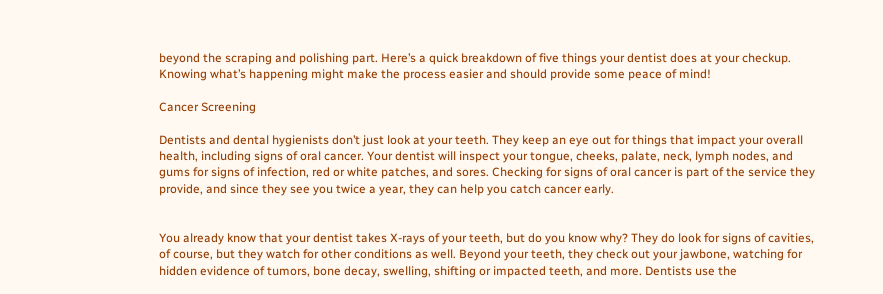beyond the scraping and polishing part. Here’s a quick breakdown of five things your dentist does at your checkup. Knowing what’s happening might make the process easier and should provide some peace of mind!

Cancer Screening

Dentists and dental hygienists don’t just look at your teeth. They keep an eye out for things that impact your overall health, including signs of oral cancer. Your dentist will inspect your tongue, cheeks, palate, neck, lymph nodes, and gums for signs of infection, red or white patches, and sores. Checking for signs of oral cancer is part of the service they provide, and since they see you twice a year, they can help you catch cancer early.


You already know that your dentist takes X-rays of your teeth, but do you know why? They do look for signs of cavities, of course, but they watch for other conditions as well. Beyond your teeth, they check out your jawbone, watching for hidden evidence of tumors, bone decay, swelling, shifting or impacted teeth, and more. Dentists use the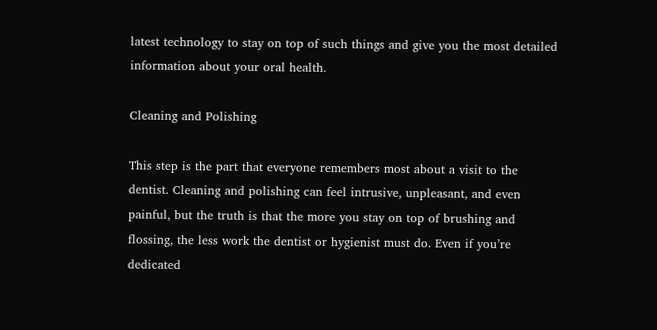latest technology to stay on top of such things and give you the most detailed information about your oral health.

Cleaning and Polishing

This step is the part that everyone remembers most about a visit to the dentist. Cleaning and polishing can feel intrusive, unpleasant, and even painful, but the truth is that the more you stay on top of brushing and flossing, the less work the dentist or hygienist must do. Even if you’re dedicated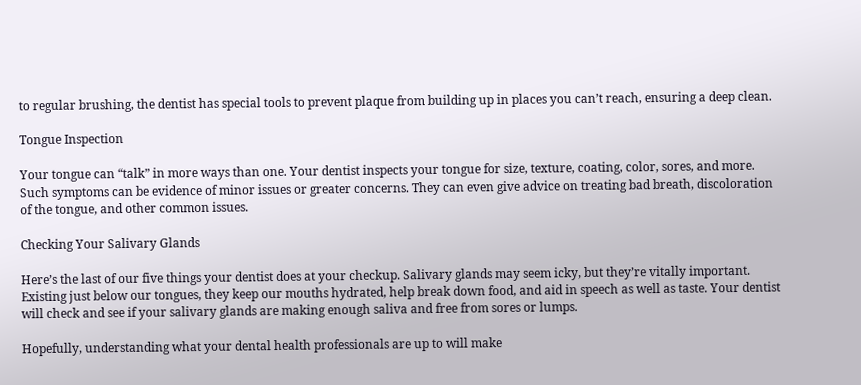to regular brushing, the dentist has special tools to prevent plaque from building up in places you can’t reach, ensuring a deep clean.

Tongue Inspection

Your tongue can “talk” in more ways than one. Your dentist inspects your tongue for size, texture, coating, color, sores, and more. Such symptoms can be evidence of minor issues or greater concerns. They can even give advice on treating bad breath, discoloration of the tongue, and other common issues.

Checking Your Salivary Glands

Here’s the last of our five things your dentist does at your checkup. Salivary glands may seem icky, but they’re vitally important. Existing just below our tongues, they keep our mouths hydrated, help break down food, and aid in speech as well as taste. Your dentist will check and see if your salivary glands are making enough saliva and free from sores or lumps.

Hopefully, understanding what your dental health professionals are up to will make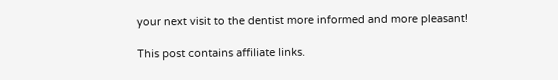your next visit to the dentist more informed and more pleasant!

This post contains affiliate links.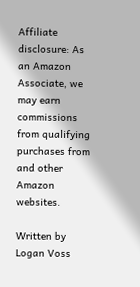Affiliate disclosure: As an Amazon Associate, we may earn commissions from qualifying purchases from and other Amazon websites.

Written by Logan Voss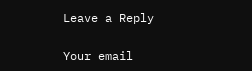Leave a Reply

Your email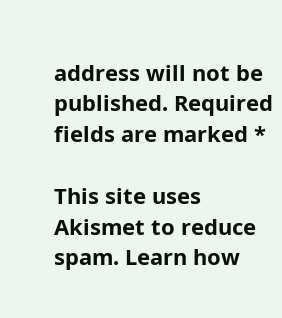address will not be published. Required fields are marked *

This site uses Akismet to reduce spam. Learn how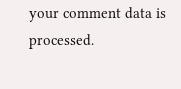your comment data is processed.